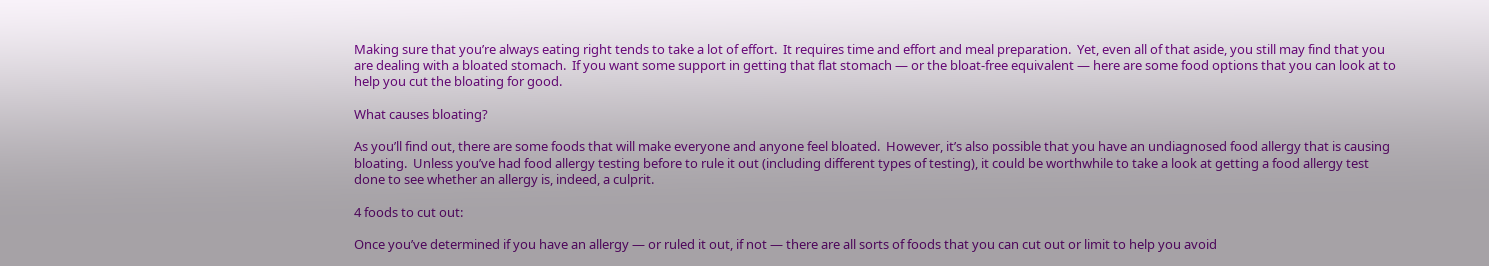Making sure that you’re always eating right tends to take a lot of effort.  It requires time and effort and meal preparation.  Yet, even all of that aside, you still may find that you are dealing with a bloated stomach.  If you want some support in getting that flat stomach — or the bloat-free equivalent — here are some food options that you can look at to help you cut the bloating for good.

What causes bloating?

As you’ll find out, there are some foods that will make everyone and anyone feel bloated.  However, it’s also possible that you have an undiagnosed food allergy that is causing bloating.  Unless you’ve had food allergy testing before to rule it out (including different types of testing), it could be worthwhile to take a look at getting a food allergy test done to see whether an allergy is, indeed, a culprit.

4 foods to cut out:

Once you’ve determined if you have an allergy — or ruled it out, if not — there are all sorts of foods that you can cut out or limit to help you avoid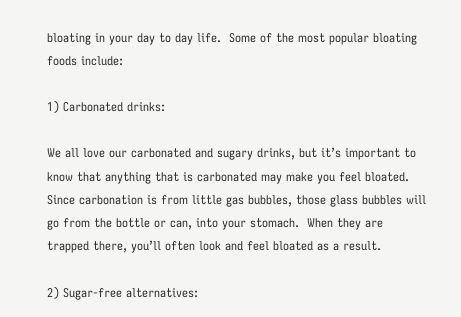bloating in your day to day life.  Some of the most popular bloating foods include:

1) Carbonated drinks:

We all love our carbonated and sugary drinks, but it’s important to know that anything that is carbonated may make you feel bloated. Since carbonation is from little gas bubbles, those glass bubbles will go from the bottle or can, into your stomach.  When they are trapped there, you’ll often look and feel bloated as a result.

2) Sugar-free alternatives: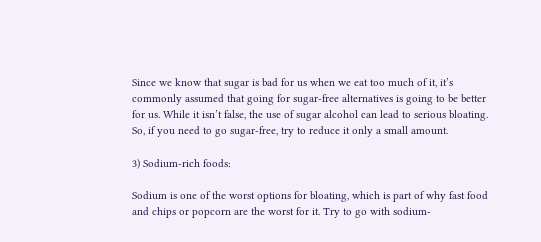Since we know that sugar is bad for us when we eat too much of it, it’s commonly assumed that going for sugar-free alternatives is going to be better for us. While it isn’t false, the use of sugar alcohol can lead to serious bloating.  So, if you need to go sugar-free, try to reduce it only a small amount.

3) Sodium-rich foods:

Sodium is one of the worst options for bloating, which is part of why fast food and chips or popcorn are the worst for it. Try to go with sodium-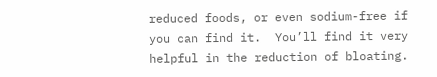reduced foods, or even sodium-free if you can find it.  You’ll find it very helpful in the reduction of bloating.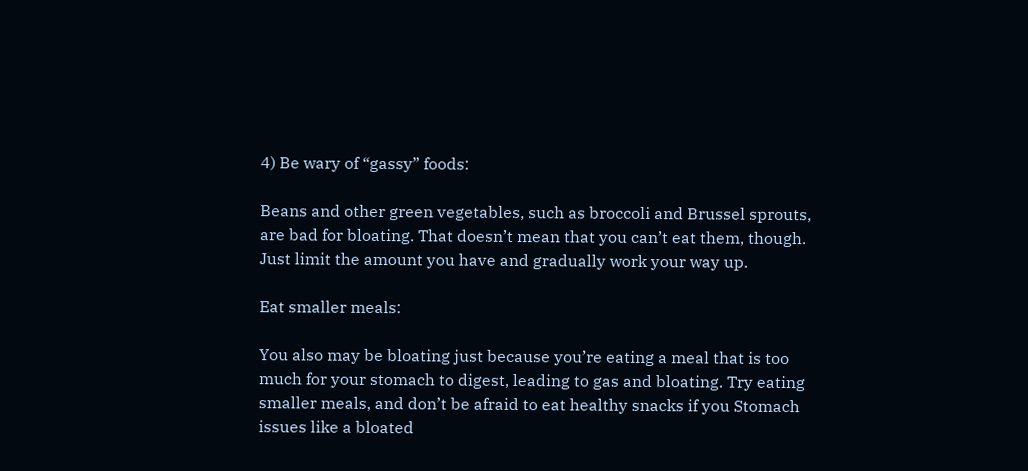4) Be wary of “gassy” foods:

Beans and other green vegetables, such as broccoli and Brussel sprouts, are bad for bloating. That doesn’t mean that you can’t eat them, though.  Just limit the amount you have and gradually work your way up.

Eat smaller meals:

You also may be bloating just because you’re eating a meal that is too much for your stomach to digest, leading to gas and bloating. Try eating smaller meals, and don’t be afraid to eat healthy snacks if you Stomach issues like a bloated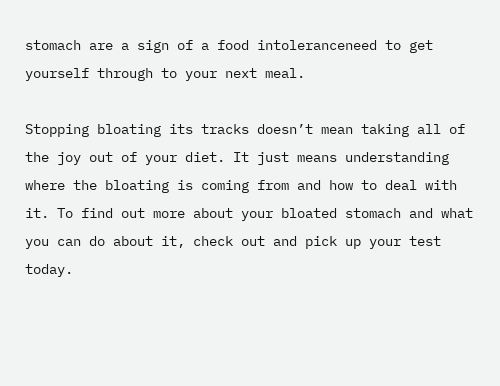stomach are a sign of a food intoleranceneed to get yourself through to your next meal.

Stopping bloating its tracks doesn’t mean taking all of the joy out of your diet. It just means understanding where the bloating is coming from and how to deal with it. To find out more about your bloated stomach and what you can do about it, check out and pick up your test today.